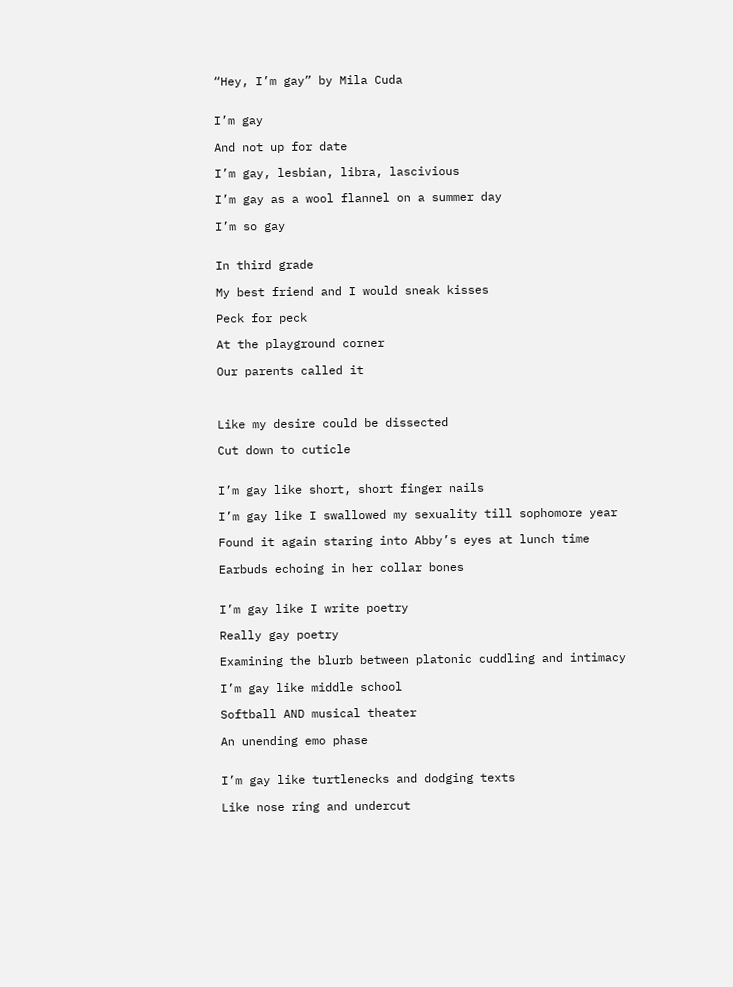“Hey, I’m gay” by Mila Cuda


I’m gay

And not up for date

I’m gay, lesbian, libra, lascivious

I’m gay as a wool flannel on a summer day

I’m so gay


In third grade

My best friend and I would sneak kisses

Peck for peck

At the playground corner

Our parents called it



Like my desire could be dissected

Cut down to cuticle


I’m gay like short, short finger nails

I’m gay like I swallowed my sexuality till sophomore year

Found it again staring into Abby’s eyes at lunch time

Earbuds echoing in her collar bones


I’m gay like I write poetry

Really gay poetry

Examining the blurb between platonic cuddling and intimacy

I’m gay like middle school

Softball AND musical theater

An unending emo phase


I’m gay like turtlenecks and dodging texts

Like nose ring and undercut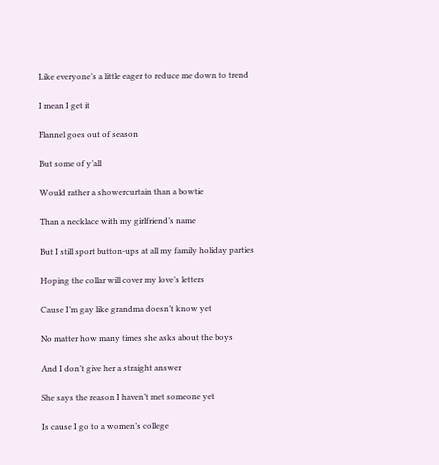Like everyone’s a little eager to reduce me down to trend

I mean I get it

Flannel goes out of season

But some of y’all

Would rather a showercurtain than a bowtie

Than a necklace with my girlfriend’s name

But I still sport button-ups at all my family holiday parties

Hoping the collar will cover my love’s letters

Cause I’m gay like grandma doesn’t know yet

No matter how many times she asks about the boys

And I don’t give her a straight answer

She says the reason I haven’t met someone yet

Is cause I go to a women’s college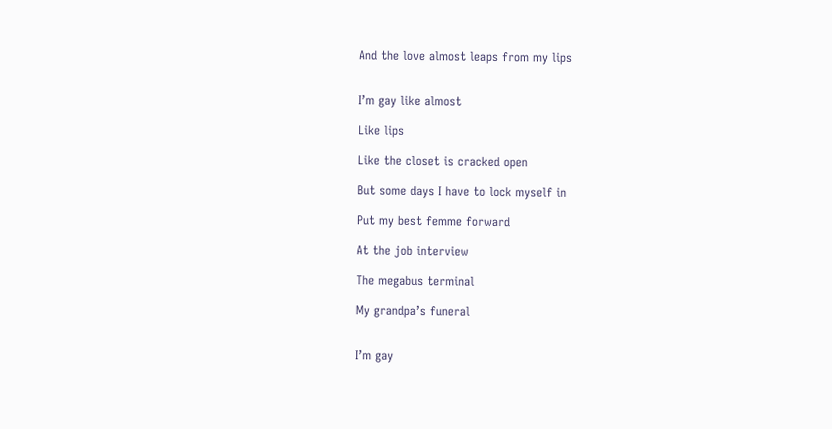And the love almost leaps from my lips


I’m gay like almost

Like lips

Like the closet is cracked open

But some days I have to lock myself in

Put my best femme forward

At the job interview

The megabus terminal

My grandpa’s funeral


I’m gay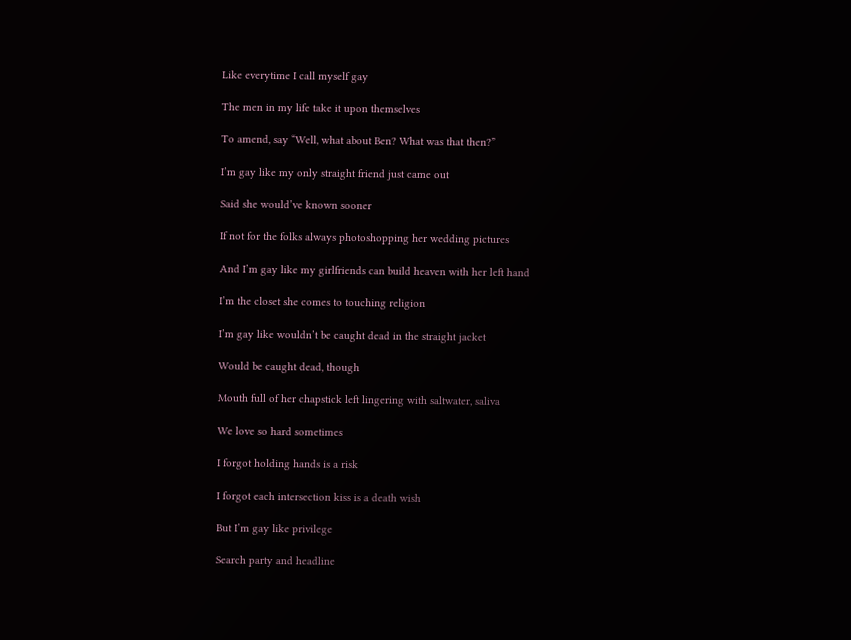Like everytime I call myself gay

The men in my life take it upon themselves

To amend, say “Well, what about Ben? What was that then?”

I’m gay like my only straight friend just came out

Said she would’ve known sooner

If not for the folks always photoshopping her wedding pictures

And I’m gay like my girlfriends can build heaven with her left hand

I’m the closet she comes to touching religion

I’m gay like wouldn’t be caught dead in the straight jacket

Would be caught dead, though

Mouth full of her chapstick left lingering with saltwater, saliva

We love so hard sometimes

I forgot holding hands is a risk

I forgot each intersection kiss is a death wish

But I’m gay like privilege

Search party and headline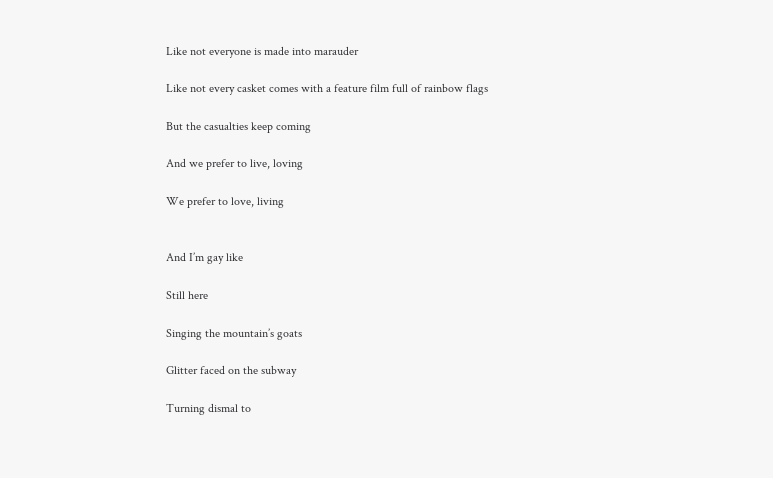Like not everyone is made into marauder

Like not every casket comes with a feature film full of rainbow flags

But the casualties keep coming

And we prefer to live, loving

We prefer to love, living


And I’m gay like

Still here

Singing the mountain’s goats

Glitter faced on the subway

Turning dismal to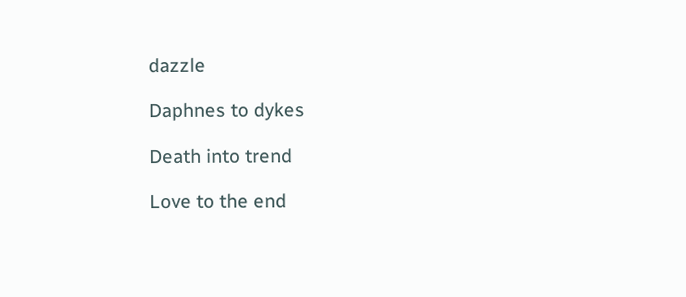dazzle

Daphnes to dykes

Death into trend

Love to the end